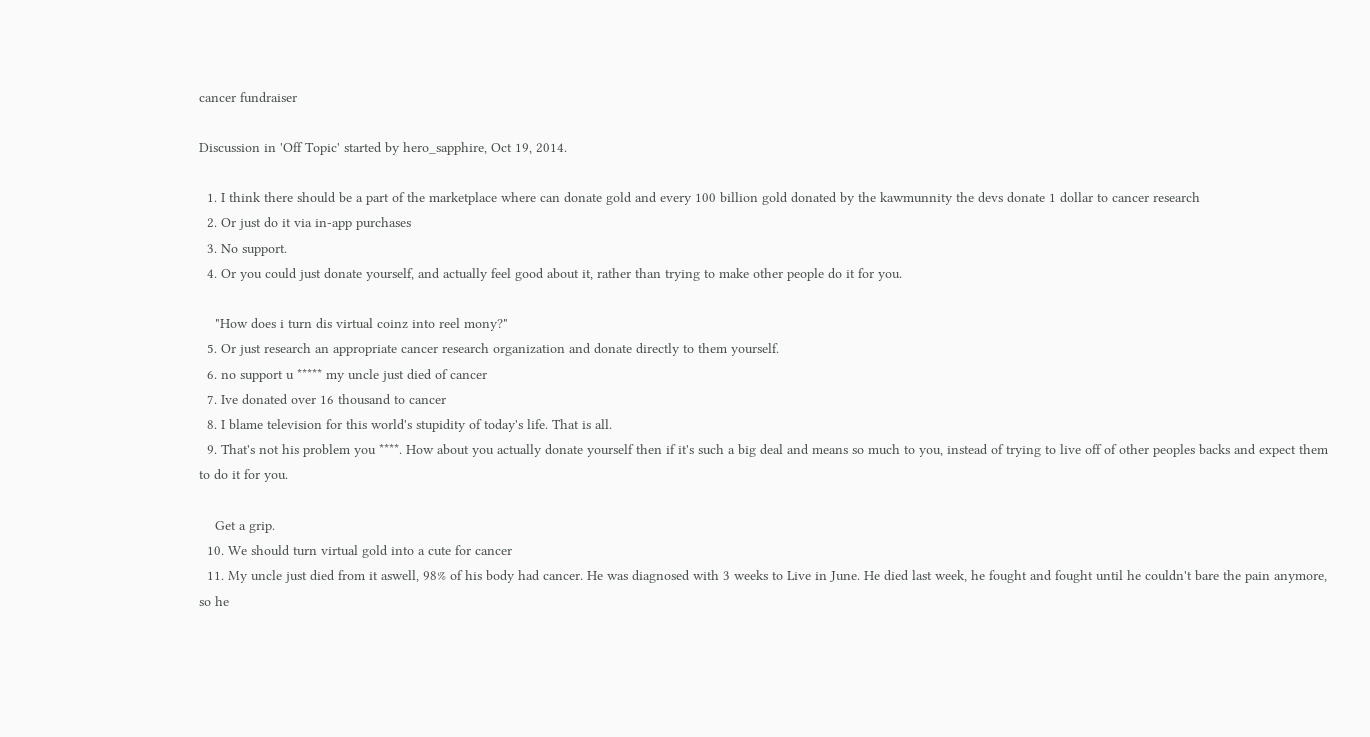cancer fundraiser

Discussion in 'Off Topic' started by hero_sapphire, Oct 19, 2014.

  1. I think there should be a part of the marketplace where can donate gold and every 100 billion gold donated by the kawmunnity the devs donate 1 dollar to cancer research
  2. Or just do it via in-app purchases
  3. No support.
  4. Or you could just donate yourself, and actually feel good about it, rather than trying to make other people do it for you.

    "How does i turn dis virtual coinz into reel mony?"
  5. Or just research an appropriate cancer research organization and donate directly to them yourself.
  6. no support u ***** my uncle just died of cancer
  7. Ive donated over 16 thousand to cancer
  8. I blame television for this world's stupidity of today's life. That is all.
  9. That's not his problem you ****. How about you actually donate yourself then if it's such a big deal and means so much to you, instead of trying to live off of other peoples backs and expect them to do it for you.

    Get a grip.
  10. We should turn virtual gold into a cute for cancer
  11. My uncle just died from it aswell, 98% of his body had cancer. He was diagnosed with 3 weeks to Live in June. He died last week, he fought and fought until he couldn't bare the pain anymore, so he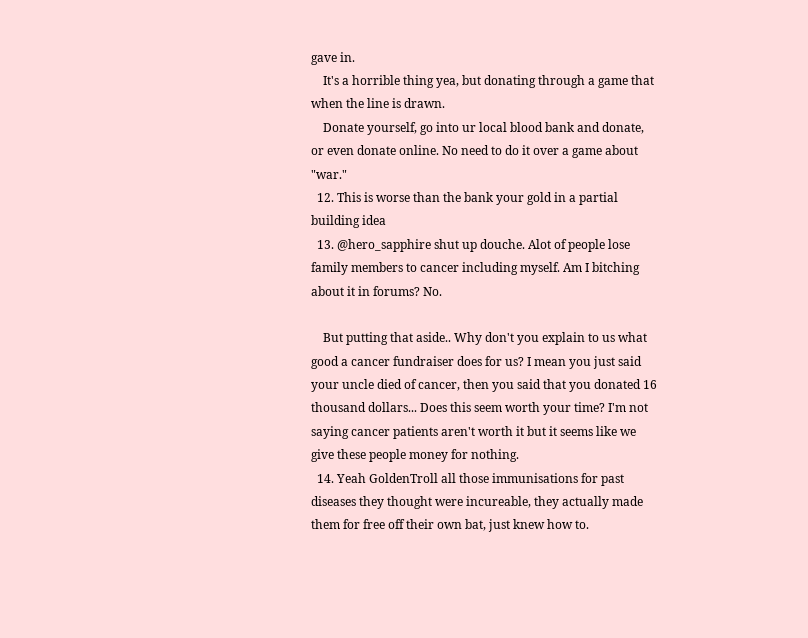gave in.
    It's a horrible thing yea, but donating through a game that when the line is drawn.
    Donate yourself, go into ur local blood bank and donate, or even donate online. No need to do it over a game about "war."
  12. This is worse than the bank your gold in a partial building idea
  13. @hero_sapphire shut up douche. Alot of people lose family members to cancer including myself. Am I bitching about it in forums? No.

    But putting that aside.. Why don't you explain to us what good a cancer fundraiser does for us? I mean you just said your uncle died of cancer, then you said that you donated 16 thousand dollars... Does this seem worth your time? I'm not saying cancer patients aren't worth it but it seems like we give these people money for nothing.
  14. Yeah GoldenTroll all those immunisations for past diseases they thought were incureable, they actually made them for free off their own bat, just knew how to.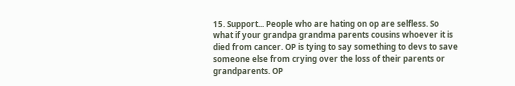15. Support... People who are hating on op are selfless. So what if your grandpa grandma parents cousins whoever it is died from cancer. OP is tying to say something to devs to save someone else from crying over the loss of their parents or grandparents. OP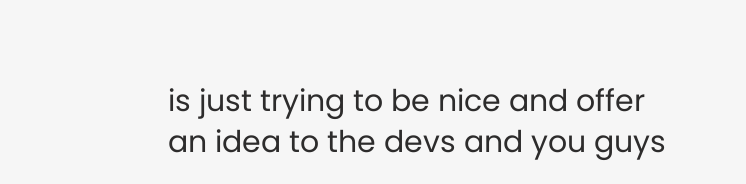is just trying to be nice and offer an idea to the devs and you guys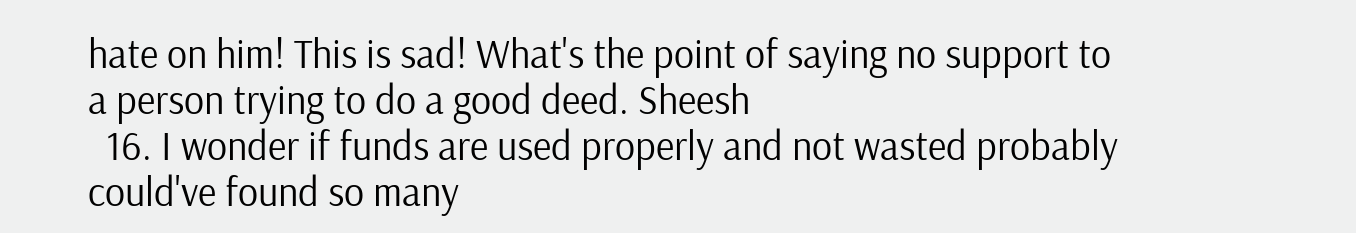hate on him! This is sad! What's the point of saying no support to a person trying to do a good deed. Sheesh
  16. I wonder if funds are used properly and not wasted probably could've found so many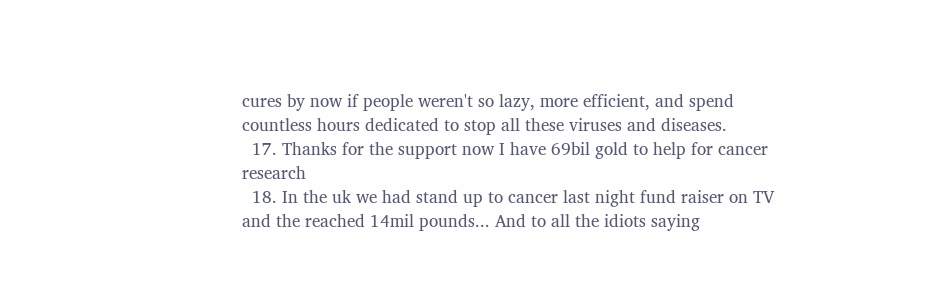cures by now if people weren't so lazy, more efficient, and spend countless hours dedicated to stop all these viruses and diseases.
  17. Thanks for the support now I have 69bil gold to help for cancer research
  18. In the uk we had stand up to cancer last night fund raiser on TV and the reached 14mil pounds... And to all the idiots saying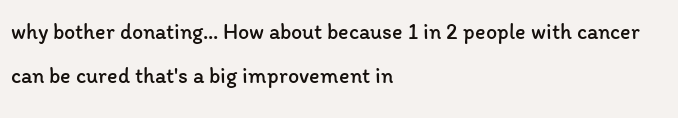why bother donating... How about because 1 in 2 people with cancer can be cured that's a big improvement in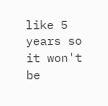like 5 years so it won't be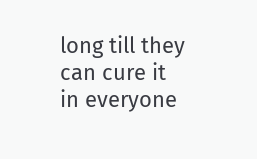long till they can cure it in everyone